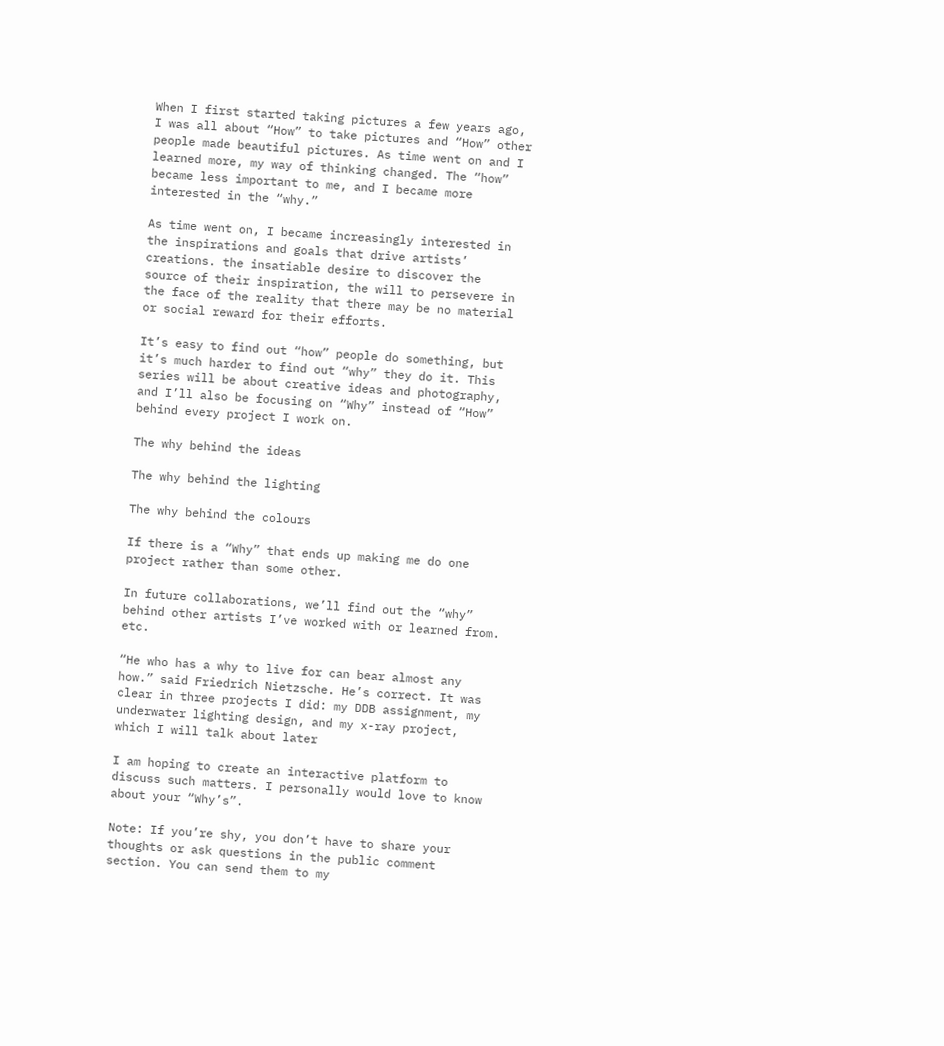When I first started taking pictures a few years ago, I was all about “How” to take pictures and “How” other people made beautiful pictures. As time went on and I learned more, my way of thinking changed. The “how” became less important to me, and I became more interested in the “why.”

As time went on, I became increasingly interested in the inspirations and goals that drive artists’ creations. the insatiable desire to discover the source of their inspiration, the will to persevere in the face of the reality that there may be no material or social reward for their efforts.

It’s easy to find out “how” people do something, but it’s much harder to find out “why” they do it. This series will be about creative ideas and photography, and I’ll also be focusing on “Why” instead of “How” behind every project I work on.

The why behind the ideas

The why behind the lighting

The why behind the colours

If there is a “Why” that ends up making me do one project rather than some other.

In future collaborations, we’ll find out the “why” behind other artists I’ve worked with or learned from. etc.

“He who has a why to live for can bear almost any how.” said Friedrich Nietzsche. He’s correct. It was clear in three projects I did: my DDB assignment, my underwater lighting design, and my x-ray project, which I will talk about later

I am hoping to create an interactive platform to discuss such matters. I personally would love to know about your “Why’s”.

Note: If you’re shy, you don’t have to share your thoughts or ask questions in the public comment section. You can send them to my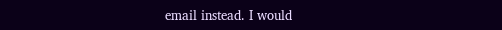email instead. I would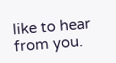like to hear from you.